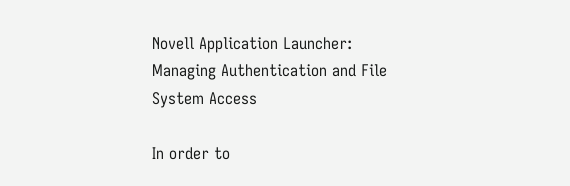Novell Application Launcher: Managing Authentication and File System Access

In order to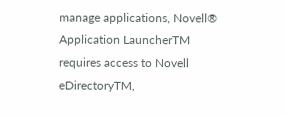manage applications, Novell® Application LauncherTM requires access to Novell eDirectoryTM,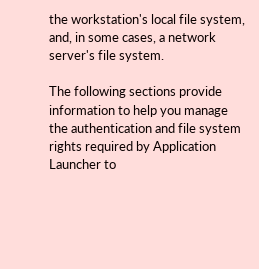the workstation's local file system, and, in some cases, a network server's file system.

The following sections provide information to help you manage the authentication and file system rights required by Application Launcher to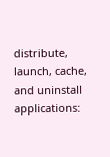distribute, launch, cache, and uninstall applications: